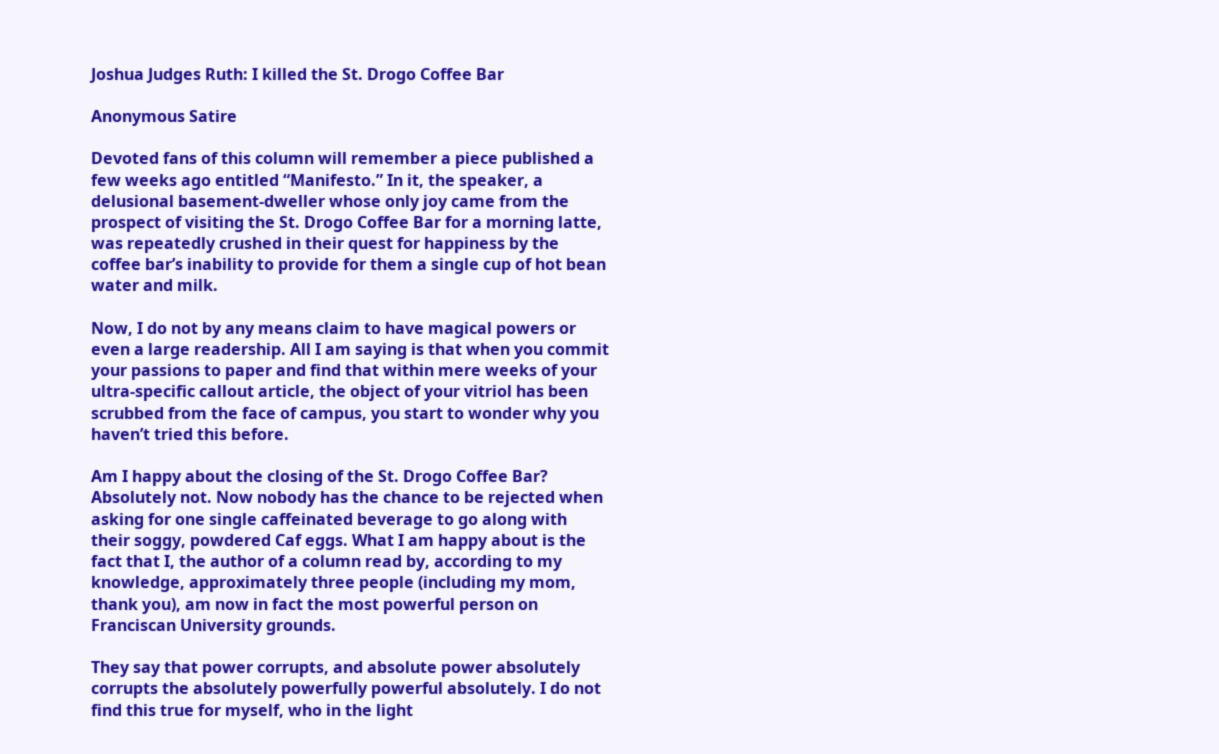Joshua Judges Ruth: I killed the St. Drogo Coffee Bar

Anonymous Satire

Devoted fans of this column will remember a piece published a few weeks ago entitled “Manifesto.” In it, the speaker, a delusional basement-dweller whose only joy came from the prospect of visiting the St. Drogo Coffee Bar for a morning latte, was repeatedly crushed in their quest for happiness by the coffee bar’s inability to provide for them a single cup of hot bean water and milk.

Now, I do not by any means claim to have magical powers or even a large readership. All I am saying is that when you commit your passions to paper and find that within mere weeks of your ultra-specific callout article, the object of your vitriol has been scrubbed from the face of campus, you start to wonder why you haven’t tried this before.

Am I happy about the closing of the St. Drogo Coffee Bar? Absolutely not. Now nobody has the chance to be rejected when asking for one single caffeinated beverage to go along with their soggy, powdered Caf eggs. What I am happy about is the fact that I, the author of a column read by, according to my knowledge, approximately three people (including my mom, thank you), am now in fact the most powerful person on Franciscan University grounds.

They say that power corrupts, and absolute power absolutely corrupts the absolutely powerfully powerful absolutely. I do not find this true for myself, who in the light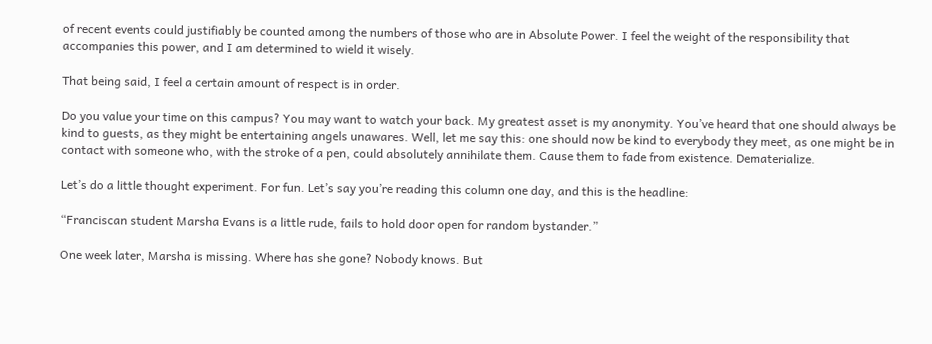of recent events could justifiably be counted among the numbers of those who are in Absolute Power. I feel the weight of the responsibility that accompanies this power, and I am determined to wield it wisely.

That being said, I feel a certain amount of respect is in order.

Do you value your time on this campus? You may want to watch your back. My greatest asset is my anonymity. You’ve heard that one should always be kind to guests, as they might be entertaining angels unawares. Well, let me say this: one should now be kind to everybody they meet, as one might be in contact with someone who, with the stroke of a pen, could absolutely annihilate them. Cause them to fade from existence. Dematerialize.

Let’s do a little thought experiment. For fun. Let’s say you’re reading this column one day, and this is the headline:

“Franciscan student Marsha Evans is a little rude, fails to hold door open for random bystander.”

One week later, Marsha is missing. Where has she gone? Nobody knows. But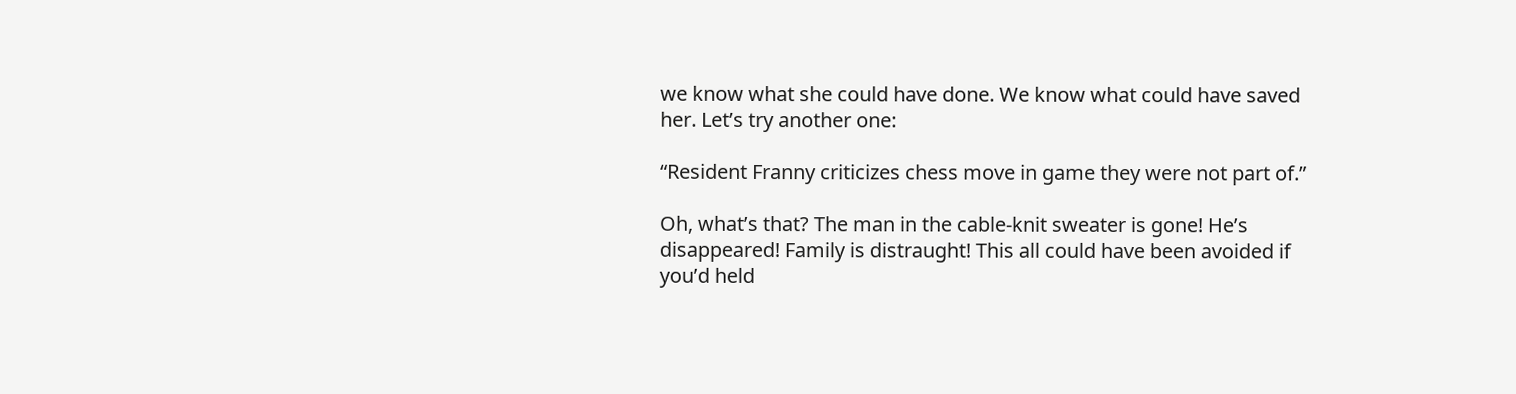we know what she could have done. We know what could have saved her. Let’s try another one:

“Resident Franny criticizes chess move in game they were not part of.”

Oh, what’s that? The man in the cable-knit sweater is gone! He’s disappeared! Family is distraught! This all could have been avoided if you’d held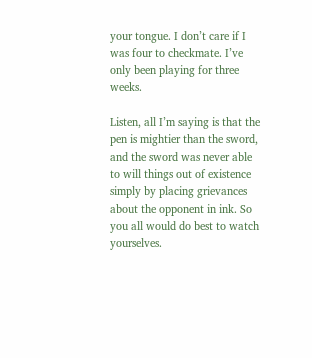your tongue. I don’t care if I was four to checkmate. I’ve only been playing for three weeks.

Listen, all I’m saying is that the pen is mightier than the sword, and the sword was never able to will things out of existence simply by placing grievances about the opponent in ink. So you all would do best to watch yourselves.